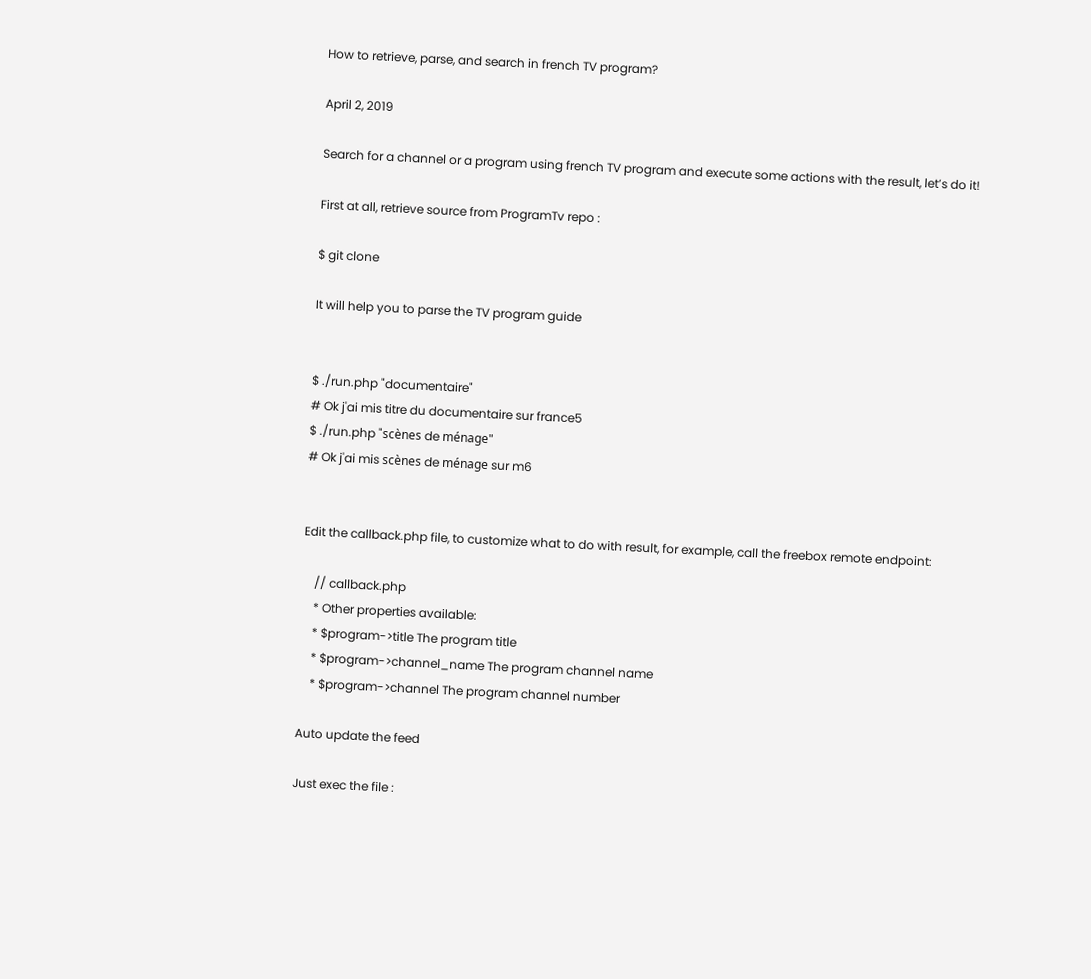How to retrieve, parse, and search in french TV program?

April 2, 2019

Search for a channel or a program using french TV program and execute some actions with the result, let’s do it!

First at all, retrieve source from ProgramTv repo :

$ git clone

It will help you to parse the TV program guide


$ ./run.php "documentaire"
# Ok j'ai mis titre du documentaire sur france5
$ ./run.php "scènes de ménage"
# Ok j'ai mis scènes de ménage sur m6


Edit the callback.php file, to customize what to do with result, for example, call the freebox remote endpoint:

    // callback.php
    * Other properties available:
    * $program->title The program title
    * $program->channel_name The program channel name
    * $program->channel The program channel number

Auto update the feed

Just exec the file :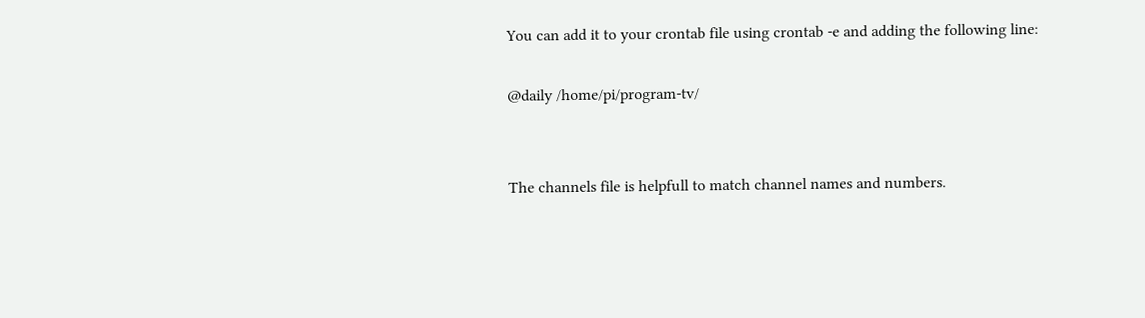You can add it to your crontab file using crontab -e and adding the following line:

@daily /home/pi/program-tv/


The channels file is helpfull to match channel names and numbers.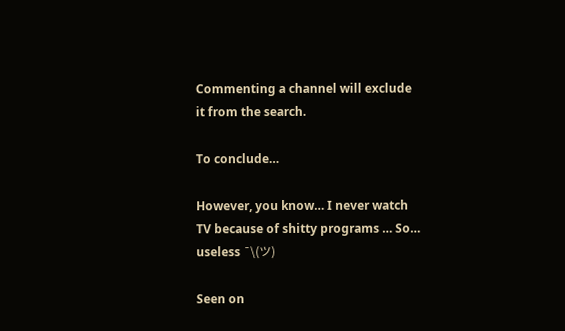Commenting a channel will exclude it from the search.

To conclude…

However, you know… I never watch TV because of shitty programs … So… useless ¯\(ツ)

Seen on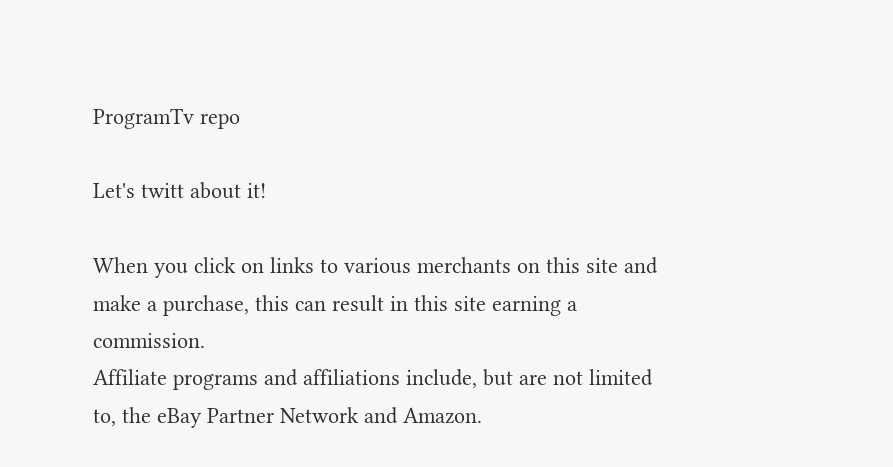ProgramTv repo

Let's twitt about it!

When you click on links to various merchants on this site and make a purchase, this can result in this site earning a commission.
Affiliate programs and affiliations include, but are not limited to, the eBay Partner Network and Amazon.